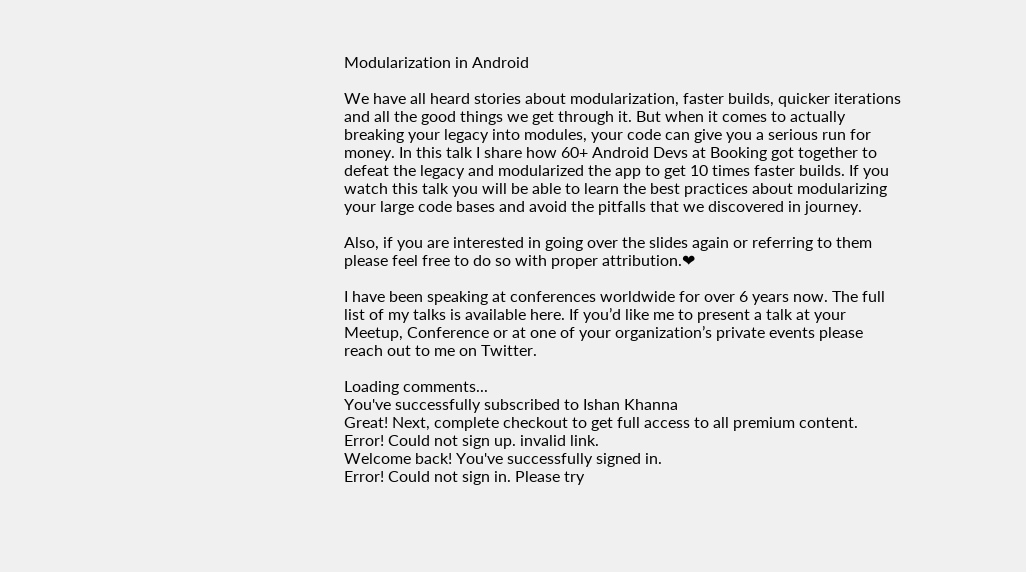Modularization in Android

We have all heard stories about modularization, faster builds, quicker iterations and all the good things we get through it. But when it comes to actually breaking your legacy into modules, your code can give you a serious run for money. In this talk I share how 60+ Android Devs at Booking got together to defeat the legacy and modularized the app to get 10 times faster builds. If you watch this talk you will be able to learn the best practices about modularizing your large code bases and avoid the pitfalls that we discovered in journey.

Also, if you are interested in going over the slides again or referring to them please feel free to do so with proper attribution.❤

I have been speaking at conferences worldwide for over 6 years now. The full list of my talks is available here. If you’d like me to present a talk at your Meetup, Conference or at one of your organization’s private events please reach out to me on Twitter.

Loading comments...
You've successfully subscribed to Ishan Khanna
Great! Next, complete checkout to get full access to all premium content.
Error! Could not sign up. invalid link.
Welcome back! You've successfully signed in.
Error! Could not sign in. Please try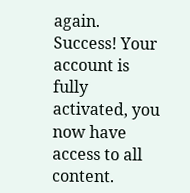again.
Success! Your account is fully activated, you now have access to all content.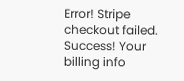Error! Stripe checkout failed.
Success! Your billing info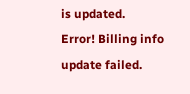is updated.
Error! Billing info update failed.